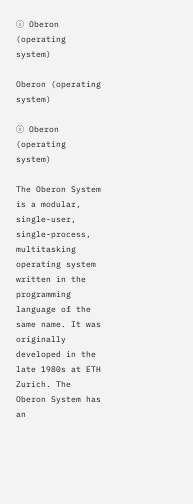ⓘ Oberon (operating system)

Oberon (operating system)

ⓘ Oberon (operating system)

The Oberon System is a modular, single-user, single-process, multitasking operating system written in the programming language of the same name. It was originally developed in the late 1980s at ETH Zurich. The Oberon System has an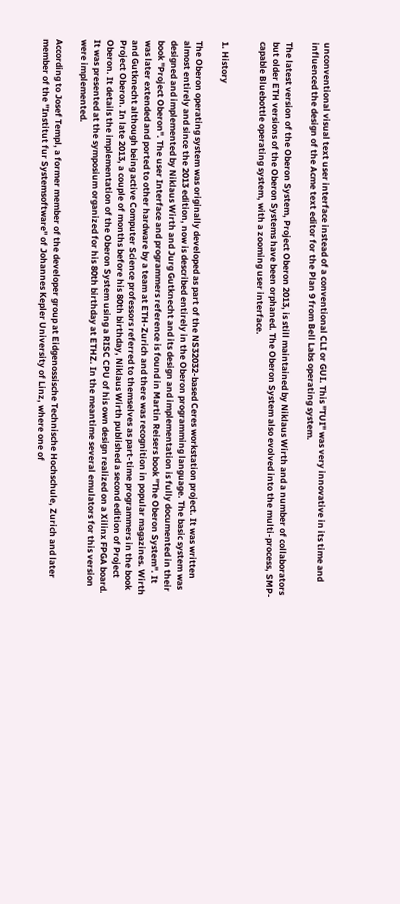unconventional visual text user interface instead of a conventional CLI or GUI. This "TUI" was very innovative in its time and influenced the design of the Acme text editor for the Plan 9 from Bell Labs operating system.

The latest version of the Oberon System, Project Oberon 2013, is still maintained by Niklaus Wirth and a number of collaborators but older ETH versions of the Oberon Systems have been orphaned. The Oberon System also evolved into the multi-process, SMP-capable Bluebottle operating system, with a zooming user interface.


1. History

The Oberon operating system was originally developed as part of the NS32032-based Ceres workstation project. It was written almost entirely and since the 2013 edition, now is described entirely in the Oberon programming language. The basic system was designed and implemented by Niklaus Wirth and Jurg Gutknecht and its design and implementation is fully documented in their book "Project Oberon". The user Interface and programmers reference is found in Martin Reisers book "The Oberon System". It was later extended and ported to other hardware by a team at ETH-Zurich and there was recognition in popular magazines. Wirth and Gutknecht although being active Computer Science professors referred to themselves as part-time programmers in the book Project Oberon. In late 2013, a couple of months before his 80th birthday, Niklaus Wirth published a second edition of Project Oberon. It details the implementation of the Oberon System using a RISC CPU of his own design realized on a Xilinx FPGA board. It was presented at the symposium organized for his 80th birthday at ETHZ. In the meantime several emulators for this version were implemented.

According to Josef Templ, a former member of the developer group at Eidgenossische Technische Hochschule, Zurich and later member of the "Institut fur Systemsoftware" of Johannes Kepler University of Linz, where one of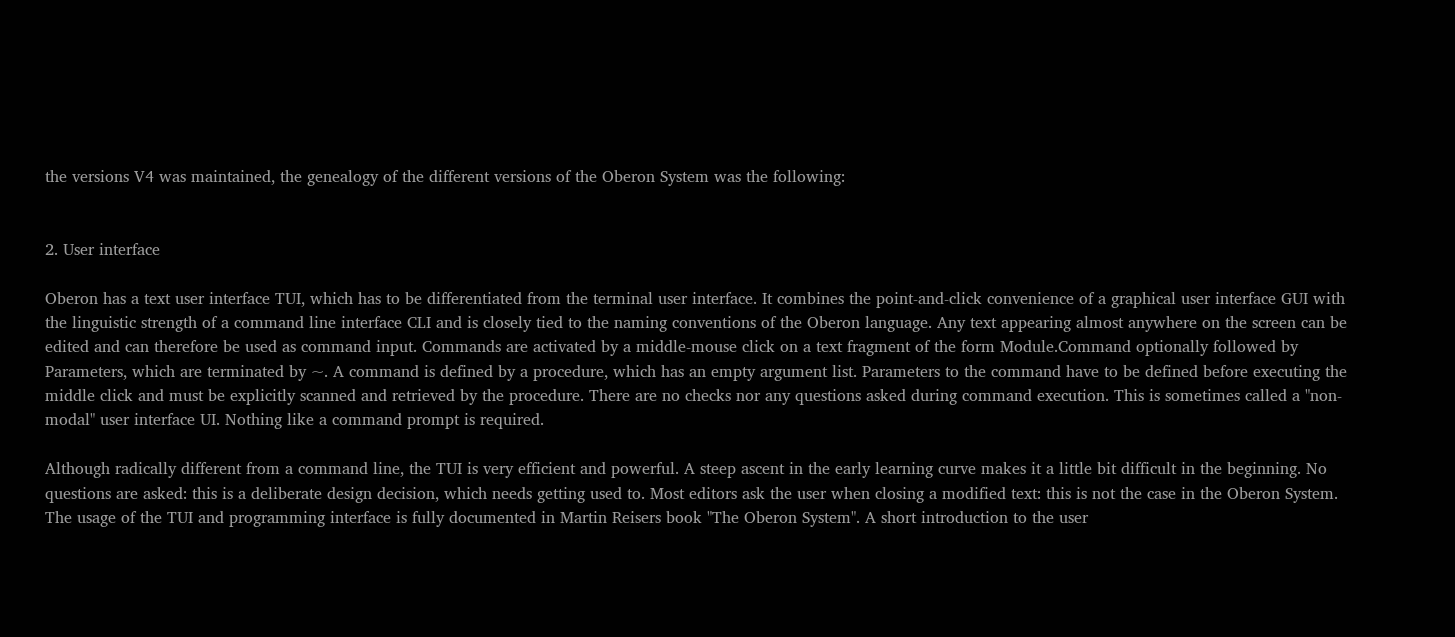the versions V4 was maintained, the genealogy of the different versions of the Oberon System was the following:


2. User interface

Oberon has a text user interface TUI, which has to be differentiated from the terminal user interface. It combines the point-and-click convenience of a graphical user interface GUI with the linguistic strength of a command line interface CLI and is closely tied to the naming conventions of the Oberon language. Any text appearing almost anywhere on the screen can be edited and can therefore be used as command input. Commands are activated by a middle-mouse click on a text fragment of the form Module.Command optionally followed by Parameters, which are terminated by ~. A command is defined by a procedure, which has an empty argument list. Parameters to the command have to be defined before executing the middle click and must be explicitly scanned and retrieved by the procedure. There are no checks nor any questions asked during command execution. This is sometimes called a "non-modal" user interface UI. Nothing like a command prompt is required.

Although radically different from a command line, the TUI is very efficient and powerful. A steep ascent in the early learning curve makes it a little bit difficult in the beginning. No questions are asked: this is a deliberate design decision, which needs getting used to. Most editors ask the user when closing a modified text: this is not the case in the Oberon System. The usage of the TUI and programming interface is fully documented in Martin Reisers book "The Oberon System". A short introduction to the user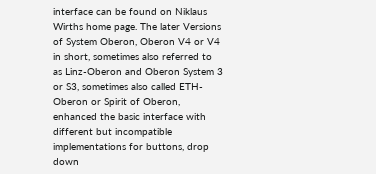interface can be found on Niklaus Wirths home page. The later Versions of System Oberon, Oberon V4 or V4 in short, sometimes also referred to as Linz-Oberon and Oberon System 3 or S3, sometimes also called ETH-Oberon or Spirit of Oberon, enhanced the basic interface with different but incompatible implementations for buttons, drop down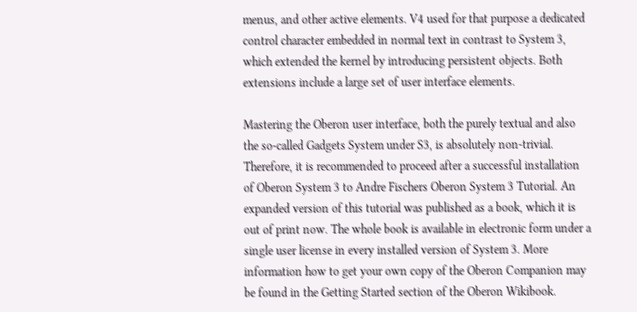menus, and other active elements. V4 used for that purpose a dedicated control character embedded in normal text in contrast to System 3, which extended the kernel by introducing persistent objects. Both extensions include a large set of user interface elements.

Mastering the Oberon user interface, both the purely textual and also the so-called Gadgets System under S3, is absolutely non-trivial. Therefore, it is recommended to proceed after a successful installation of Oberon System 3 to Andre Fischers Oberon System 3 Tutorial. An expanded version of this tutorial was published as a book, which it is out of print now. The whole book is available in electronic form under a single user license in every installed version of System 3. More information how to get your own copy of the Oberon Companion may be found in the Getting Started section of the Oberon Wikibook.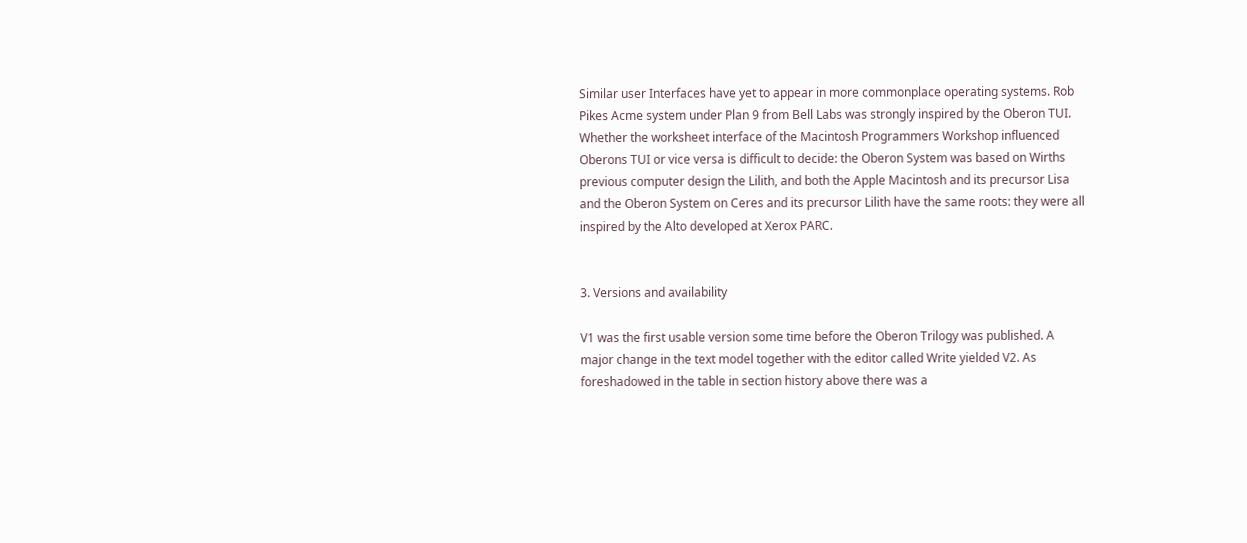Similar user Interfaces have yet to appear in more commonplace operating systems. Rob Pikes Acme system under Plan 9 from Bell Labs was strongly inspired by the Oberon TUI. Whether the worksheet interface of the Macintosh Programmers Workshop influenced Oberons TUI or vice versa is difficult to decide: the Oberon System was based on Wirths previous computer design the Lilith, and both the Apple Macintosh and its precursor Lisa and the Oberon System on Ceres and its precursor Lilith have the same roots: they were all inspired by the Alto developed at Xerox PARC.


3. Versions and availability

V1 was the first usable version some time before the Oberon Trilogy was published. A major change in the text model together with the editor called Write yielded V2. As foreshadowed in the table in section history above there was a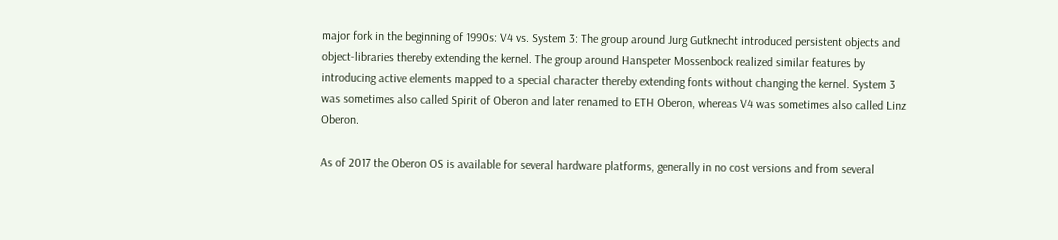major fork in the beginning of 1990s: V4 vs. System 3: The group around Jurg Gutknecht introduced persistent objects and object-libraries thereby extending the kernel. The group around Hanspeter Mossenbock realized similar features by introducing active elements mapped to a special character thereby extending fonts without changing the kernel. System 3 was sometimes also called Spirit of Oberon and later renamed to ETH Oberon, whereas V4 was sometimes also called Linz Oberon.

As of 2017 the Oberon OS is available for several hardware platforms, generally in no cost versions and from several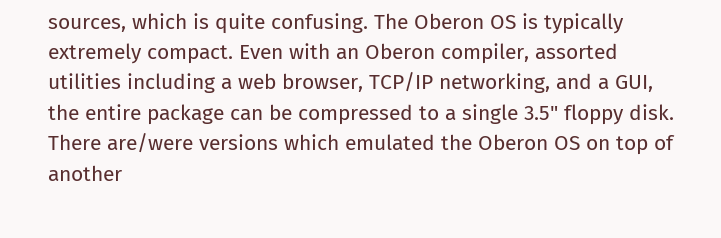sources, which is quite confusing. The Oberon OS is typically extremely compact. Even with an Oberon compiler, assorted utilities including a web browser, TCP/IP networking, and a GUI, the entire package can be compressed to a single 3.5" floppy disk. There are/were versions which emulated the Oberon OS on top of another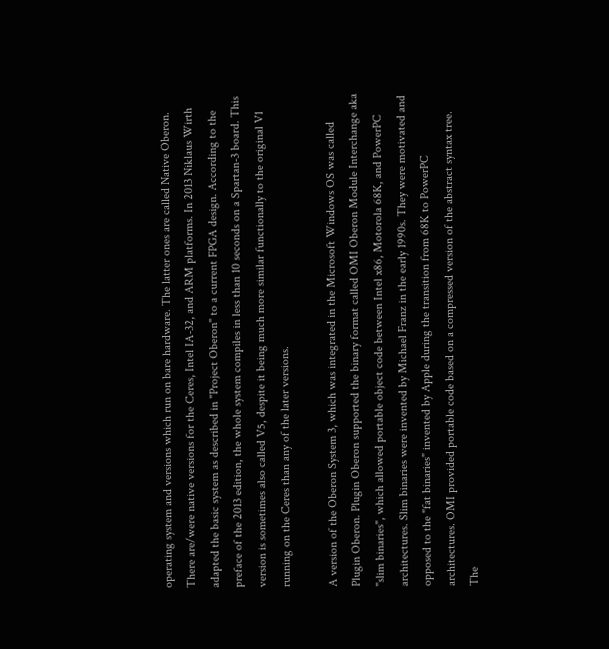operating system and versions which run on bare hardware. The latter ones are called Native Oberon. There are/were native versions for the Ceres, Intel IA-32, and ARM platforms. In 2013 Niklaus Wirth adapted the basic system as described in "Project Oberon" to a current FPGA design. According to the preface of the 2013 edition, the whole system compiles in less than 10 seconds on a Spartan-3 board. This version is sometimes also called V5, despite it being much more similar functionally to the original V1 running on the Ceres than any of the later versions.

A version of the Oberon System 3, which was integrated in the Microsoft Windows OS was called Plugin Oberon. Plugin Oberon supported the binary format called OMI Oberon Module Interchange aka "slim binaries", which allowed portable object code between Intel x86, Motorola 68K, and PowerPC architectures. Slim binaries were invented by Michael Franz in the early 1990s. They were motivated and opposed to the "fat binaries" invented by Apple during the transition from 68K to PowerPC architectures. OMI provided portable code based on a compressed version of the abstract syntax tree. The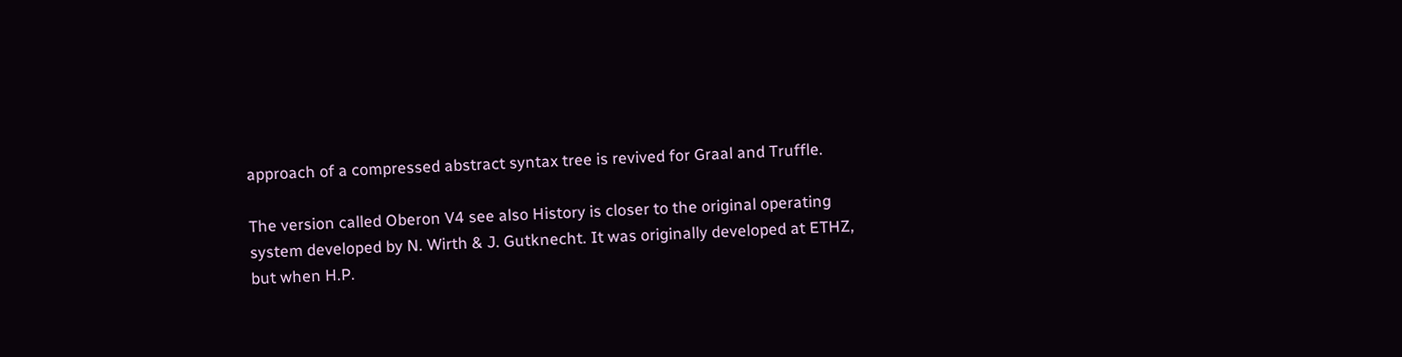approach of a compressed abstract syntax tree is revived for Graal and Truffle.

The version called Oberon V4 see also History is closer to the original operating system developed by N. Wirth & J. Gutknecht. It was originally developed at ETHZ, but when H.P.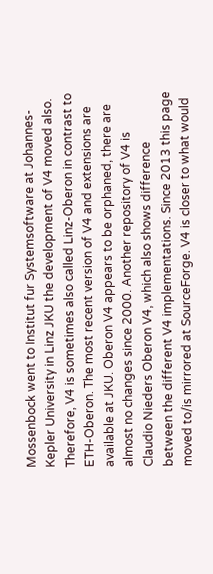Mossenbock went to Institut fur Systemsoftware at Johannes-Kepler University in Linz JKU the development of V4 moved also. Therefore, V4 is sometimes also called Linz-Oberon in contrast to ETH-Oberon. The most recent version of V4 and extensions are available at JKU. Oberon V4 appears to be orphaned, there are almost no changes since 2000. Another repository of V4 is Claudio Nieders Oberon V4, which also shows difference between the different V4 implementations. Since 2013 this page moved to/is mirrored at SourceForge. V4 is closer to what would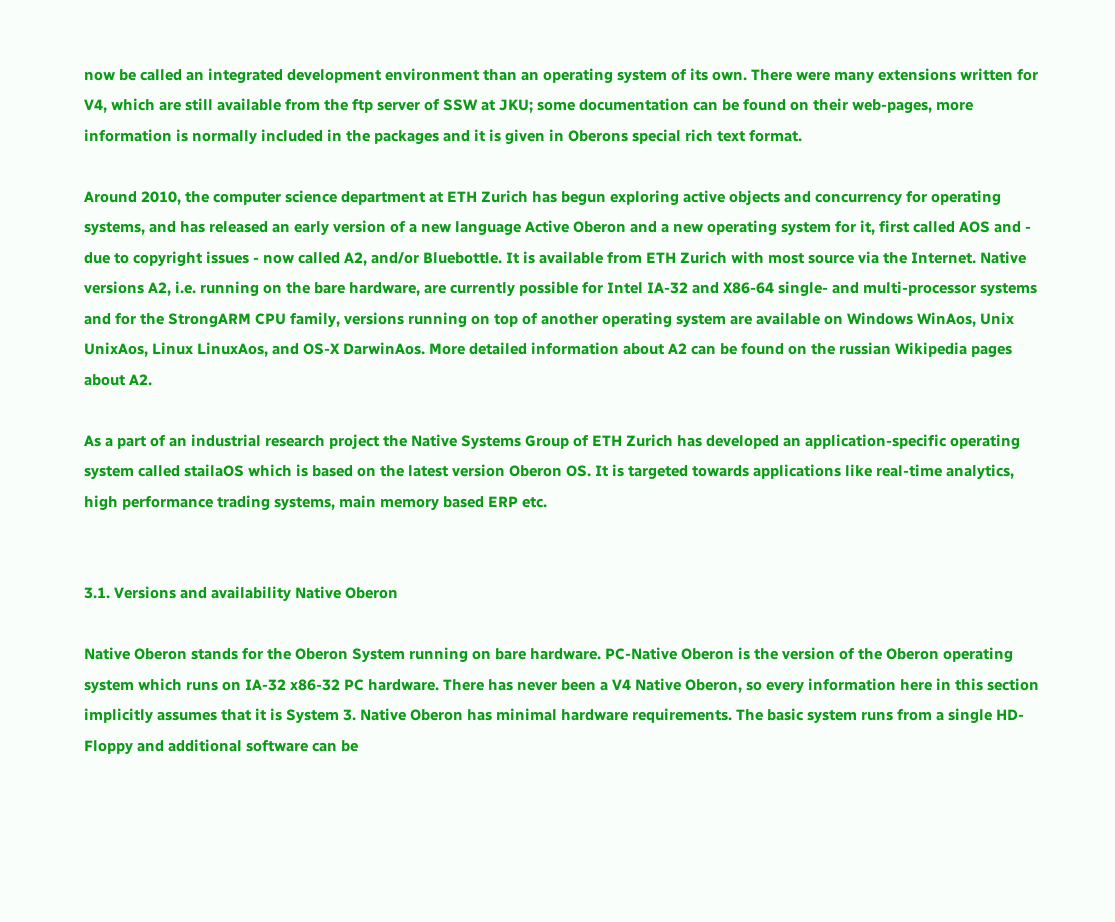now be called an integrated development environment than an operating system of its own. There were many extensions written for V4, which are still available from the ftp server of SSW at JKU; some documentation can be found on their web-pages, more information is normally included in the packages and it is given in Oberons special rich text format.

Around 2010, the computer science department at ETH Zurich has begun exploring active objects and concurrency for operating systems, and has released an early version of a new language Active Oberon and a new operating system for it, first called AOS and - due to copyright issues - now called A2, and/or Bluebottle. It is available from ETH Zurich with most source via the Internet. Native versions A2, i.e. running on the bare hardware, are currently possible for Intel IA-32 and X86-64 single- and multi-processor systems and for the StrongARM CPU family, versions running on top of another operating system are available on Windows WinAos, Unix UnixAos, Linux LinuxAos, and OS-X DarwinAos. More detailed information about A2 can be found on the russian Wikipedia pages about A2.

As a part of an industrial research project the Native Systems Group of ETH Zurich has developed an application-specific operating system called stailaOS which is based on the latest version Oberon OS. It is targeted towards applications like real-time analytics, high performance trading systems, main memory based ERP etc.


3.1. Versions and availability Native Oberon

Native Oberon stands for the Oberon System running on bare hardware. PC-Native Oberon is the version of the Oberon operating system which runs on IA-32 x86-32 PC hardware. There has never been a V4 Native Oberon, so every information here in this section implicitly assumes that it is System 3. Native Oberon has minimal hardware requirements. The basic system runs from a single HD-Floppy and additional software can be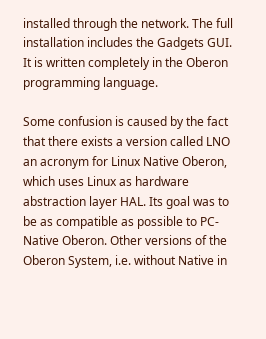installed through the network. The full installation includes the Gadgets GUI. It is written completely in the Oberon programming language.

Some confusion is caused by the fact that there exists a version called LNO an acronym for Linux Native Oberon, which uses Linux as hardware abstraction layer HAL. Its goal was to be as compatible as possible to PC-Native Oberon. Other versions of the Oberon System, i.e. without Native in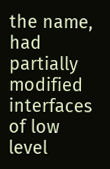the name, had partially modified interfaces of low level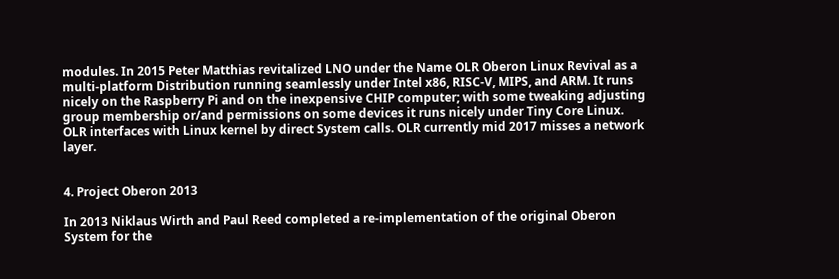modules. In 2015 Peter Matthias revitalized LNO under the Name OLR Oberon Linux Revival as a multi-platform Distribution running seamlessly under Intel x86, RISC-V, MIPS, and ARM. It runs nicely on the Raspberry Pi and on the inexpensive CHIP computer; with some tweaking adjusting group membership or/and permissions on some devices it runs nicely under Tiny Core Linux. OLR interfaces with Linux kernel by direct System calls. OLR currently mid 2017 misses a network layer.


4. Project Oberon 2013

In 2013 Niklaus Wirth and Paul Reed completed a re-implementation of the original Oberon System for the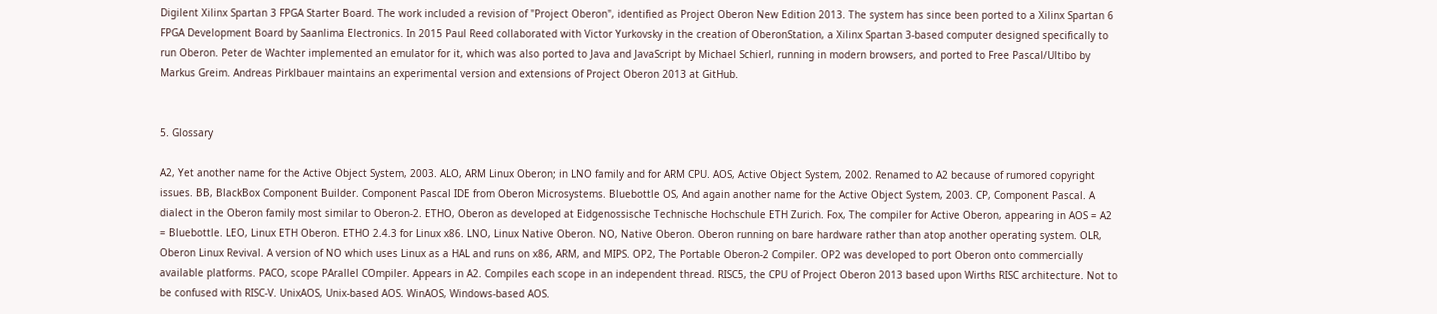Digilent Xilinx Spartan 3 FPGA Starter Board. The work included a revision of "Project Oberon", identified as Project Oberon New Edition 2013. The system has since been ported to a Xilinx Spartan 6 FPGA Development Board by Saanlima Electronics. In 2015 Paul Reed collaborated with Victor Yurkovsky in the creation of OberonStation, a Xilinx Spartan 3-based computer designed specifically to run Oberon. Peter de Wachter implemented an emulator for it, which was also ported to Java and JavaScript by Michael Schierl, running in modern browsers, and ported to Free Pascal/Ultibo by Markus Greim. Andreas Pirklbauer maintains an experimental version and extensions of Project Oberon 2013 at GitHub.


5. Glossary

A2, Yet another name for the Active Object System, 2003. ALO, ARM Linux Oberon; in LNO family and for ARM CPU. AOS, Active Object System, 2002. Renamed to A2 because of rumored copyright issues. BB, BlackBox Component Builder. Component Pascal IDE from Oberon Microsystems. Bluebottle OS, And again another name for the Active Object System, 2003. CP, Component Pascal. A dialect in the Oberon family most similar to Oberon-2. ETHO, Oberon as developed at Eidgenossische Technische Hochschule ETH Zurich. Fox, The compiler for Active Oberon, appearing in AOS = A2 = Bluebottle. LEO, Linux ETH Oberon. ETHO 2.4.3 for Linux x86. LNO, Linux Native Oberon. NO, Native Oberon. Oberon running on bare hardware rather than atop another operating system. OLR, Oberon Linux Revival. A version of NO which uses Linux as a HAL and runs on x86, ARM, and MIPS. OP2, The Portable Oberon-2 Compiler. OP2 was developed to port Oberon onto commercially available platforms. PACO, scope PArallel COmpiler. Appears in A2. Compiles each scope in an independent thread. RISC5, the CPU of Project Oberon 2013 based upon Wirths RISC architecture. Not to be confused with RISC-V. UnixAOS, Unix-based AOS. WinAOS, Windows-based AOS.